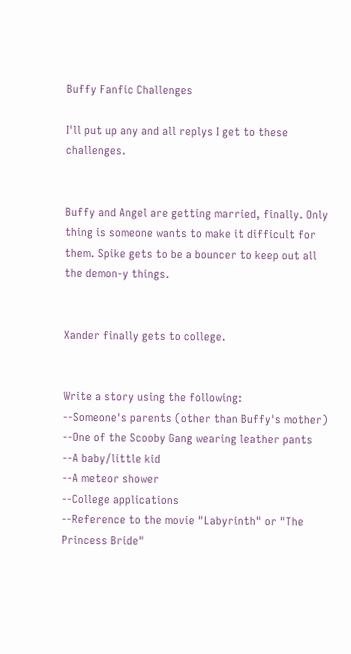Buffy Fanfic Challenges

I'll put up any and all replys I get to these challenges.


Buffy and Angel are getting married, finally. Only thing is someone wants to make it difficult for them. Spike gets to be a bouncer to keep out all the demon-y things.


Xander finally gets to college.


Write a story using the following:
--Someone's parents (other than Buffy's mother)
--One of the Scooby Gang wearing leather pants
--A baby/little kid
--A meteor shower
--College applications
--Reference to the movie "Labyrinth" or "The Princess Bride"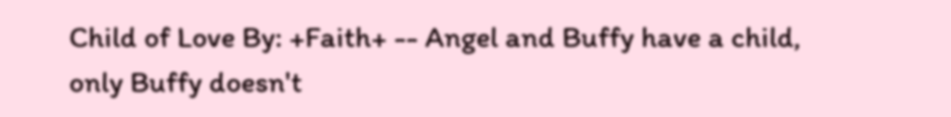Child of Love By: +Faith+ -- Angel and Buffy have a child, only Buffy doesn't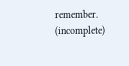remember. (incomplete)